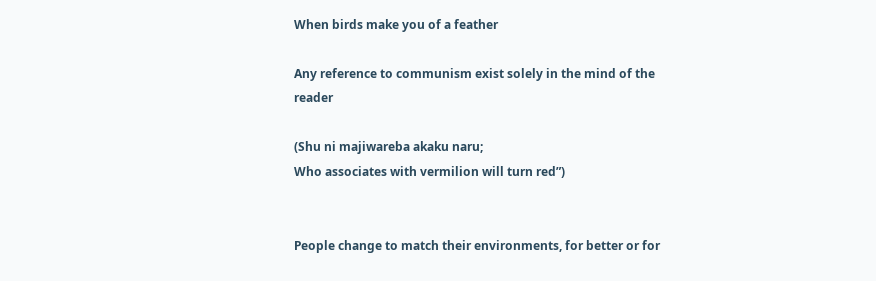When birds make you of a feather

Any reference to communism exist solely in the mind of the reader

(Shu ni majiwareba akaku naru;
Who associates with vermilion will turn red”)


People change to match their environments, for better or for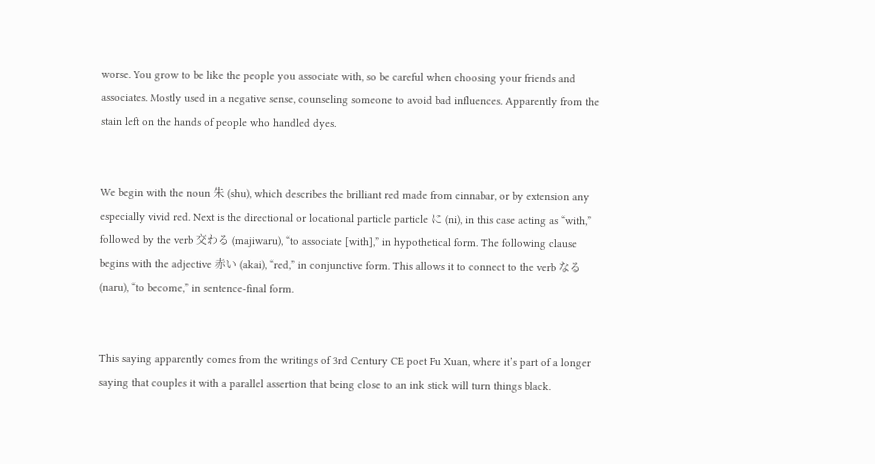worse. You grow to be like the people you associate with, so be careful when choosing your friends and associates. Mostly used in a negative sense, counseling someone to avoid bad influences. Apparently from the stain left on the hands of people who handled dyes.


We begin with the noun 朱 (shu), which describes the brilliant red made from cinnabar, or by extension any especially vivid red. Next is the directional or locational particle particle に (ni), in this case acting as “with,” followed by the verb 交わる (majiwaru), “to associate [with],” in hypothetical form. The following clause begins with the adjective 赤い (akai), “red,” in conjunctive form. This allows it to connect to the verb なる (naru), “to become,” in sentence-final form.


This saying apparently comes from the writings of 3rd Century CE poet Fu Xuan, where it’s part of a longer saying that couples it with a parallel assertion that being close to an ink stick will turn things black.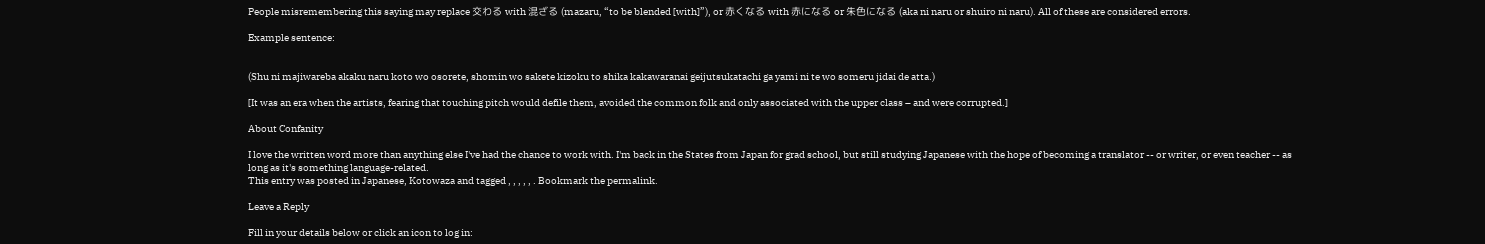People misremembering this saying may replace 交わる with 混ざる (mazaru, “to be blended [with]”), or 赤くなる with 赤になる or 朱色になる (aka ni naru or shuiro ni naru). All of these are considered errors.

Example sentence:


(Shu ni majiwareba akaku naru koto wo osorete, shomin wo sakete kizoku to shika kakawaranai geijutsukatachi ga yami ni te wo someru jidai de atta.)

[It was an era when the artists, fearing that touching pitch would defile them, avoided the common folk and only associated with the upper class – and were corrupted.]

About Confanity

I love the written word more than anything else I've had the chance to work with. I'm back in the States from Japan for grad school, but still studying Japanese with the hope of becoming a translator -- or writer, or even teacher -- as long as it's something language-related.
This entry was posted in Japanese, Kotowaza and tagged , , , , , . Bookmark the permalink.

Leave a Reply

Fill in your details below or click an icon to log in: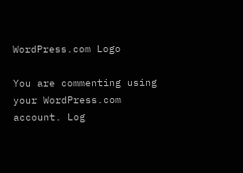WordPress.com Logo

You are commenting using your WordPress.com account. Log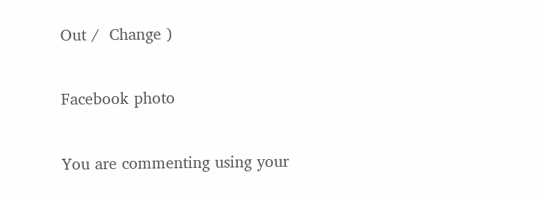Out /  Change )

Facebook photo

You are commenting using your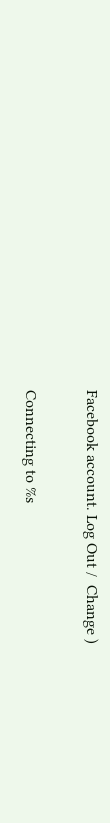Facebook account. Log Out /  Change )

Connecting to %s